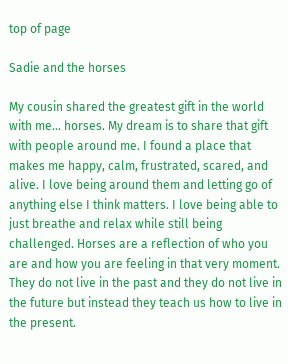top of page

Sadie and the horses

My cousin shared the greatest gift in the world with me... horses. My dream is to share that gift with people around me. I found a place that makes me happy, calm, frustrated, scared, and alive. I love being around them and letting go of anything else I think matters. I love being able to just breathe and relax while still being challenged. Horses are a reflection of who you are and how you are feeling in that very moment. They do not live in the past and they do not live in the future but instead they teach us how to live in the present.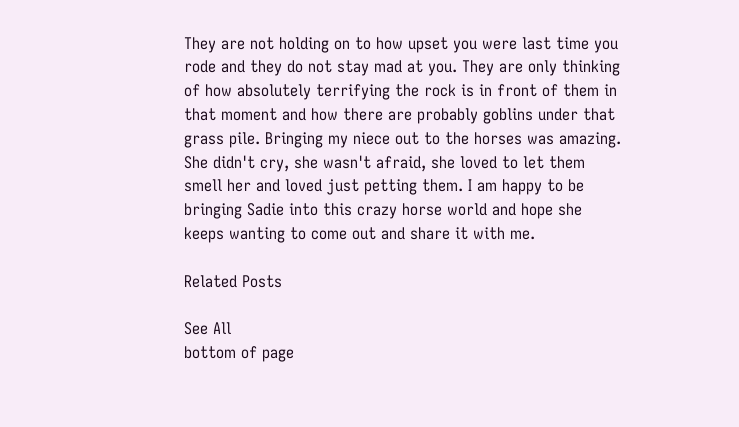They are not holding on to how upset you were last time you rode and they do not stay mad at you. They are only thinking of how absolutely terrifying the rock is in front of them in that moment and how there are probably goblins under that grass pile. Bringing my niece out to the horses was amazing. She didn't cry, she wasn't afraid, she loved to let them smell her and loved just petting them. I am happy to be bringing Sadie into this crazy horse world and hope she keeps wanting to come out and share it with me.

Related Posts

See All
bottom of page